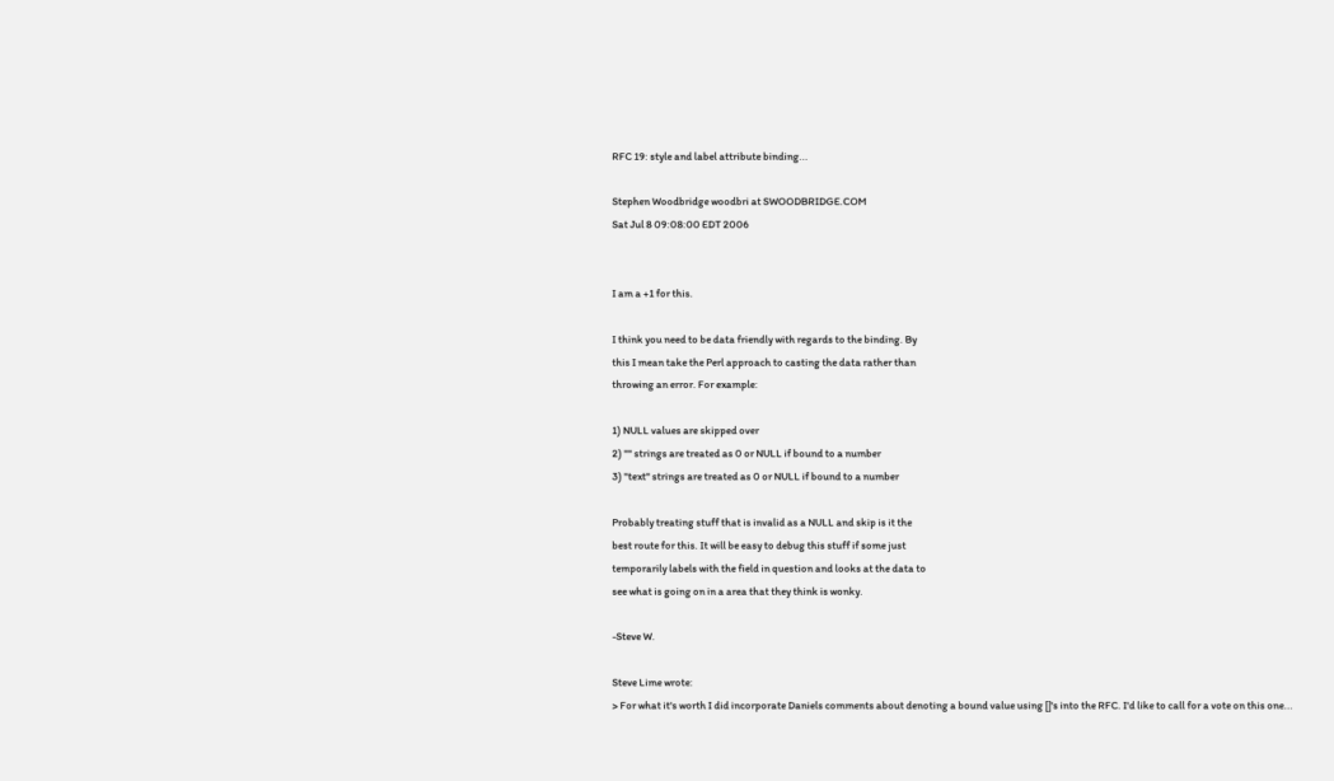RFC 19: style and label attribute binding...

Stephen Woodbridge woodbri at SWOODBRIDGE.COM
Sat Jul 8 09:08:00 EDT 2006


I am a +1 for this.

I think you need to be data friendly with regards to the binding. By
this I mean take the Perl approach to casting the data rather than
throwing an error. For example:

1) NULL values are skipped over
2) "" strings are treated as 0 or NULL if bound to a number
3) "text" strings are treated as 0 or NULL if bound to a number

Probably treating stuff that is invalid as a NULL and skip is it the
best route for this. It will be easy to debug this stuff if some just
temporarily labels with the field in question and looks at the data to
see what is going on in a area that they think is wonky.

-Steve W.

Steve Lime wrote:
> For what it's worth I did incorporate Daniels comments about denoting a bound value using []'s into the RFC. I'd like to call for a vote on this one...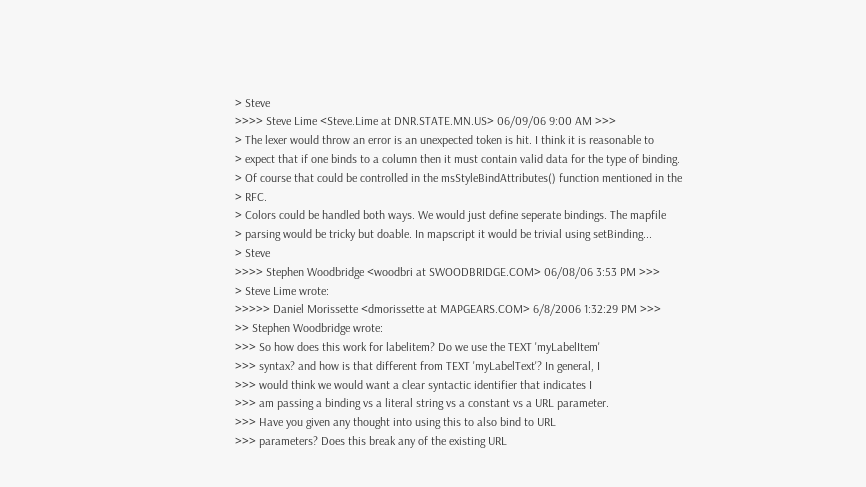> Steve
>>>> Steve Lime <Steve.Lime at DNR.STATE.MN.US> 06/09/06 9:00 AM >>>
> The lexer would throw an error is an unexpected token is hit. I think it is reasonable to
> expect that if one binds to a column then it must contain valid data for the type of binding.
> Of course that could be controlled in the msStyleBindAttributes() function mentioned in the
> RFC.
> Colors could be handled both ways. We would just define seperate bindings. The mapfile
> parsing would be tricky but doable. In mapscript it would be trivial using setBinding...
> Steve
>>>> Stephen Woodbridge <woodbri at SWOODBRIDGE.COM> 06/08/06 3:53 PM >>>
> Steve Lime wrote:
>>>>> Daniel Morissette <dmorissette at MAPGEARS.COM> 6/8/2006 1:32:29 PM >>>
>> Stephen Woodbridge wrote:
>>> So how does this work for labelitem? Do we use the TEXT 'myLabelItem'
>>> syntax? and how is that different from TEXT 'myLabelText'? In general, I
>>> would think we would want a clear syntactic identifier that indicates I
>>> am passing a binding vs a literal string vs a constant vs a URL parameter.
>>> Have you given any thought into using this to also bind to URL
>>> parameters? Does this break any of the existing URL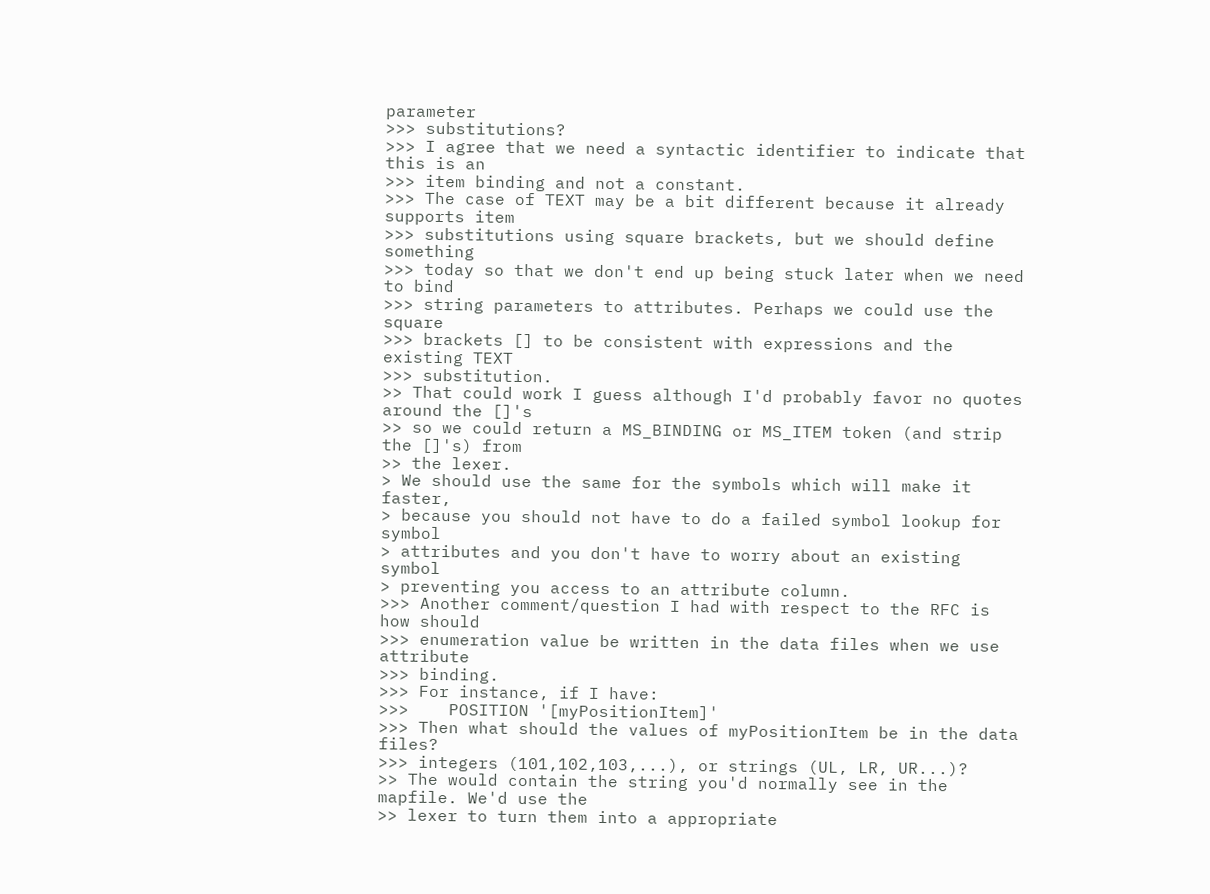parameter
>>> substitutions?
>>> I agree that we need a syntactic identifier to indicate that this is an
>>> item binding and not a constant.
>>> The case of TEXT may be a bit different because it already supports item
>>> substitutions using square brackets, but we should define something
>>> today so that we don't end up being stuck later when we need to bind
>>> string parameters to attributes. Perhaps we could use the square
>>> brackets [] to be consistent with expressions and the existing TEXT
>>> substitution.
>> That could work I guess although I'd probably favor no quotes around the []'s
>> so we could return a MS_BINDING or MS_ITEM token (and strip the []'s) from
>> the lexer.
> We should use the same for the symbols which will make it faster,
> because you should not have to do a failed symbol lookup for symbol
> attributes and you don't have to worry about an existing symbol
> preventing you access to an attribute column.
>>> Another comment/question I had with respect to the RFC is how should
>>> enumeration value be written in the data files when we use attribute
>>> binding.
>>> For instance, if I have:
>>>    POSITION '[myPositionItem]'
>>> Then what should the values of myPositionItem be in the data files?
>>> integers (101,102,103,...), or strings (UL, LR, UR...)?
>> The would contain the string you'd normally see in the mapfile. We'd use the
>> lexer to turn them into a appropriate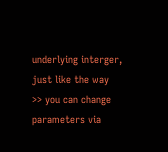underlying interger, just like the way
>> you can change parameters via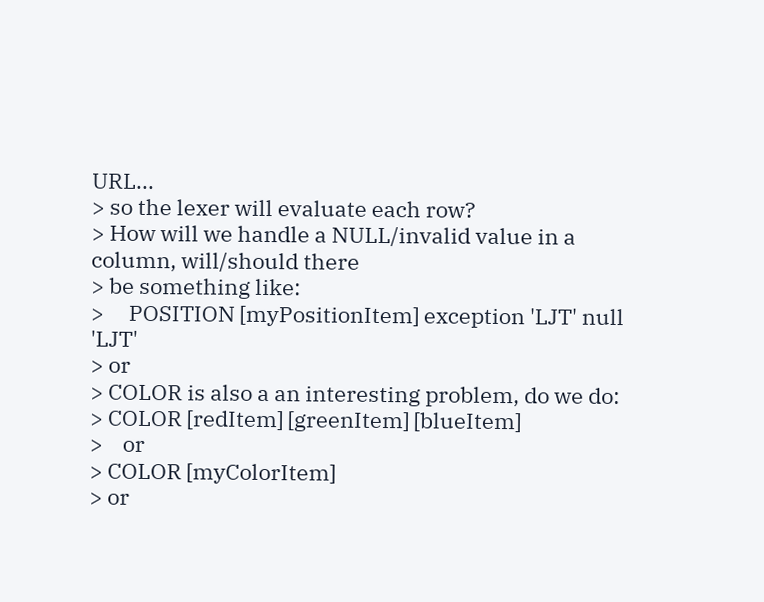URL...
> so the lexer will evaluate each row?
> How will we handle a NULL/invalid value in a column, will/should there
> be something like:
>     POSITION [myPositionItem] exception 'LJT' null 'LJT'
> or
> COLOR is also a an interesting problem, do we do:
> COLOR [redItem] [greenItem] [blueItem]
>    or
> COLOR [myColorItem]
> or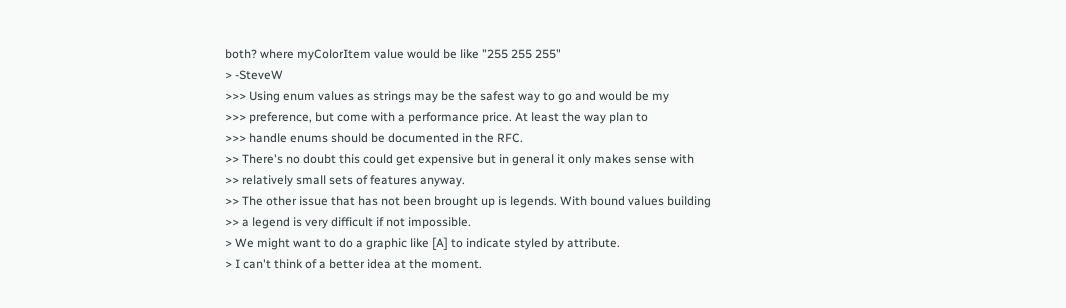both? where myColorItem value would be like "255 255 255"
> -SteveW
>>> Using enum values as strings may be the safest way to go and would be my
>>> preference, but come with a performance price. At least the way plan to
>>> handle enums should be documented in the RFC.
>> There's no doubt this could get expensive but in general it only makes sense with
>> relatively small sets of features anyway.
>> The other issue that has not been brought up is legends. With bound values building
>> a legend is very difficult if not impossible.
> We might want to do a graphic like [A] to indicate styled by attribute.
> I can't think of a better idea at the moment.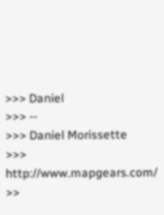>>> Daniel
>>> --
>>> Daniel Morissette
>>> http://www.mapgears.com/
>>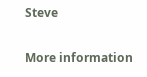Steve

More information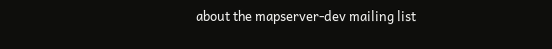about the mapserver-dev mailing list